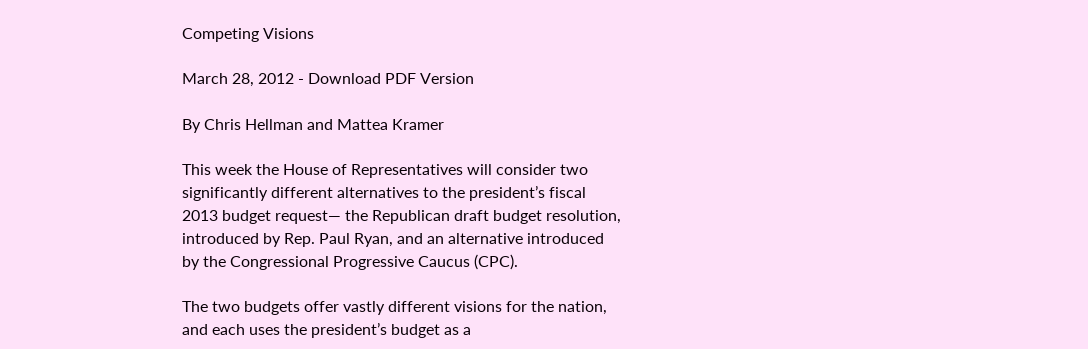Competing Visions

March 28, 2012 - Download PDF Version

By Chris Hellman and Mattea Kramer

This week the House of Representatives will consider two significantly different alternatives to the president’s fiscal 2013 budget request— the Republican draft budget resolution, introduced by Rep. Paul Ryan, and an alternative introduced by the Congressional Progressive Caucus (CPC).

The two budgets offer vastly different visions for the nation, and each uses the president’s budget as a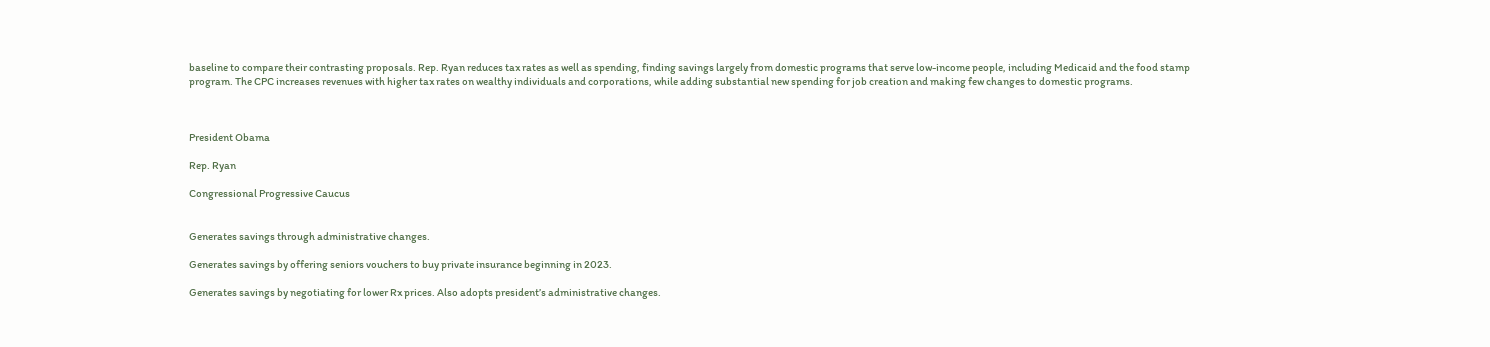baseline to compare their contrasting proposals. Rep. Ryan reduces tax rates as well as spending, finding savings largely from domestic programs that serve low-income people, including Medicaid and the food stamp program. The CPC increases revenues with higher tax rates on wealthy individuals and corporations, while adding substantial new spending for job creation and making few changes to domestic programs.



President Obama

Rep. Ryan

Congressional Progressive Caucus


Generates savings through administrative changes.

Generates savings by offering seniors vouchers to buy private insurance beginning in 2023.

Generates savings by negotiating for lower Rx prices. Also adopts president’s administrative changes.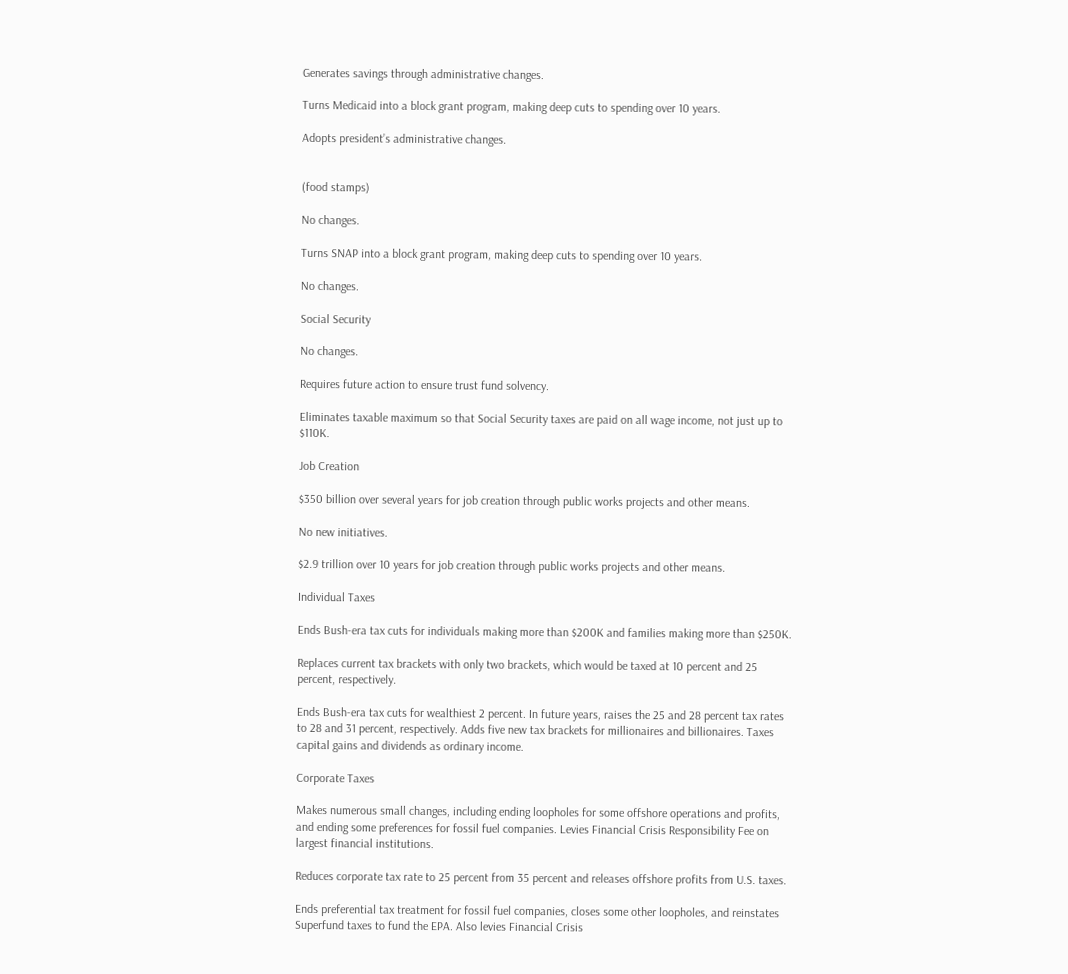Generates savings through administrative changes.

Turns Medicaid into a block grant program, making deep cuts to spending over 10 years.

Adopts president’s administrative changes.


(food stamps)

No changes.

Turns SNAP into a block grant program, making deep cuts to spending over 10 years.

No changes.

Social Security

No changes.

Requires future action to ensure trust fund solvency.

Eliminates taxable maximum so that Social Security taxes are paid on all wage income, not just up to $110K.

Job Creation

$350 billion over several years for job creation through public works projects and other means.

No new initiatives.

$2.9 trillion over 10 years for job creation through public works projects and other means.

Individual Taxes

Ends Bush-era tax cuts for individuals making more than $200K and families making more than $250K.

Replaces current tax brackets with only two brackets, which would be taxed at 10 percent and 25 percent, respectively.

Ends Bush-era tax cuts for wealthiest 2 percent. In future years, raises the 25 and 28 percent tax rates to 28 and 31 percent, respectively. Adds five new tax brackets for millionaires and billionaires. Taxes capital gains and dividends as ordinary income.

Corporate Taxes

Makes numerous small changes, including ending loopholes for some offshore operations and profits, and ending some preferences for fossil fuel companies. Levies Financial Crisis Responsibility Fee on largest financial institutions.

Reduces corporate tax rate to 25 percent from 35 percent and releases offshore profits from U.S. taxes.

Ends preferential tax treatment for fossil fuel companies, closes some other loopholes, and reinstates Superfund taxes to fund the EPA. Also levies Financial Crisis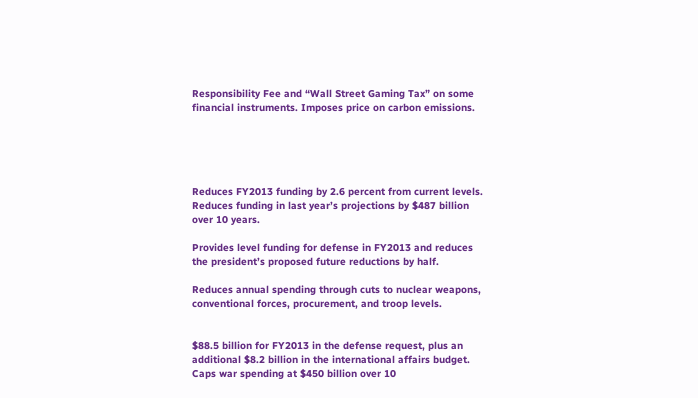Responsibility Fee and “Wall Street Gaming Tax” on some financial instruments. Imposes price on carbon emissions.





Reduces FY2013 funding by 2.6 percent from current levels. Reduces funding in last year’s projections by $487 billion over 10 years.

Provides level funding for defense in FY2013 and reduces the president’s proposed future reductions by half.

Reduces annual spending through cuts to nuclear weapons, conventional forces, procurement, and troop levels.


$88.5 billion for FY2013 in the defense request, plus an additional $8.2 billion in the international affairs budget. Caps war spending at $450 billion over 10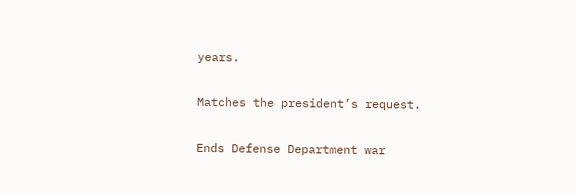years.

Matches the president’s request.

Ends Defense Department war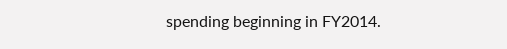spending beginning in FY2014.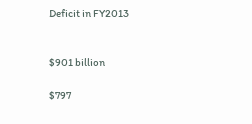Deficit in FY2013


$901 billion

$797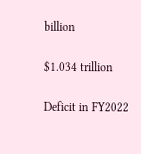billion

$1.034 trillion

Deficit in FY2022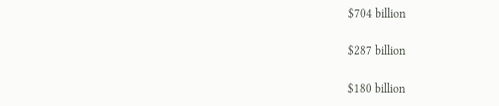$704 billion

$287 billion

$180 billion